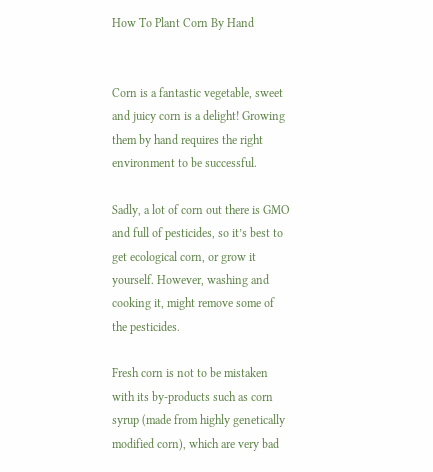How To Plant Corn By Hand


Corn is a fantastic vegetable, sweet and juicy corn is a delight! Growing them by hand requires the right environment to be successful.

Sadly, a lot of corn out there is GMO and full of pesticides, so it’s best to get ecological corn, or grow it yourself. However, washing and cooking it, might remove some of the pesticides.

Fresh corn is not to be mistaken with its by-products such as corn syrup (made from highly genetically modified corn), which are very bad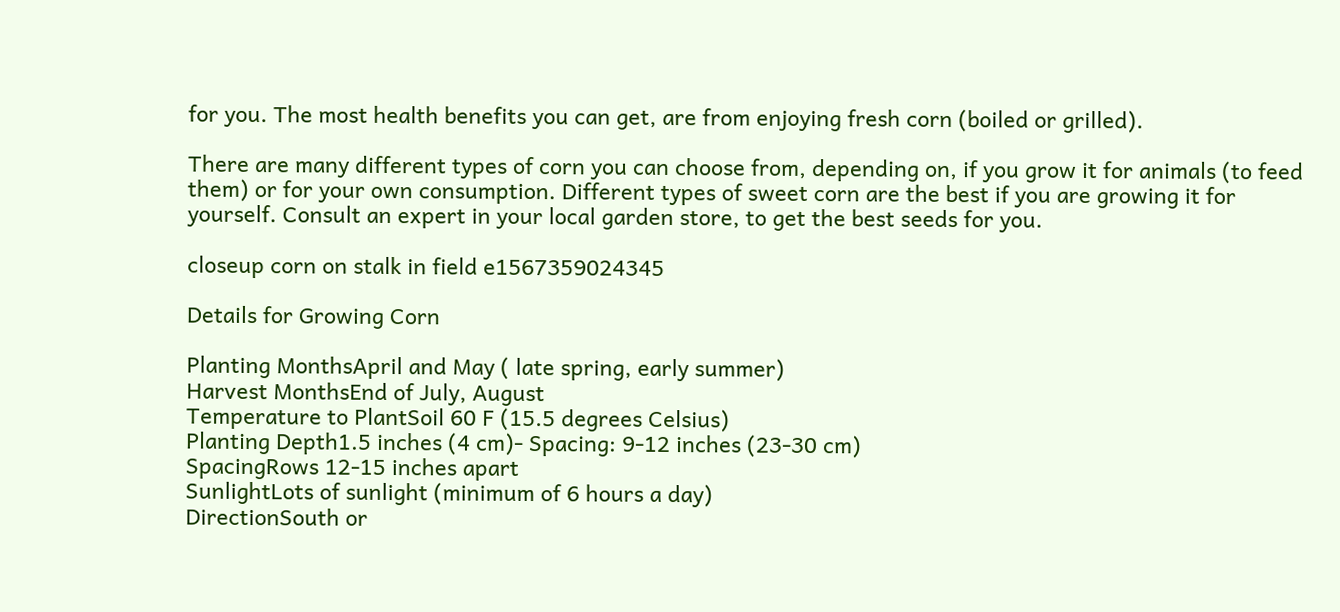for you. The most health benefits you can get, are from enjoying fresh corn (boiled or grilled).

There are many different types of corn you can choose from, depending on, if you grow it for animals (to feed them) or for your own consumption. Different types of sweet corn are the best if you are growing it for yourself. Consult an expert in your local garden store, to get the best seeds for you.

closeup corn on stalk in field e1567359024345

Details for Growing Corn

Planting MonthsApril and May ( late spring, early summer)
Harvest MonthsEnd of July, August
Temperature to PlantSoil 60 F (15.5 degrees Celsius)
Planting Depth1.5 inches (4 cm)- Spacing: 9-12 inches (23-30 cm)
SpacingRows 12-15 inches apart
SunlightLots of sunlight (minimum of 6 hours a day)
DirectionSouth or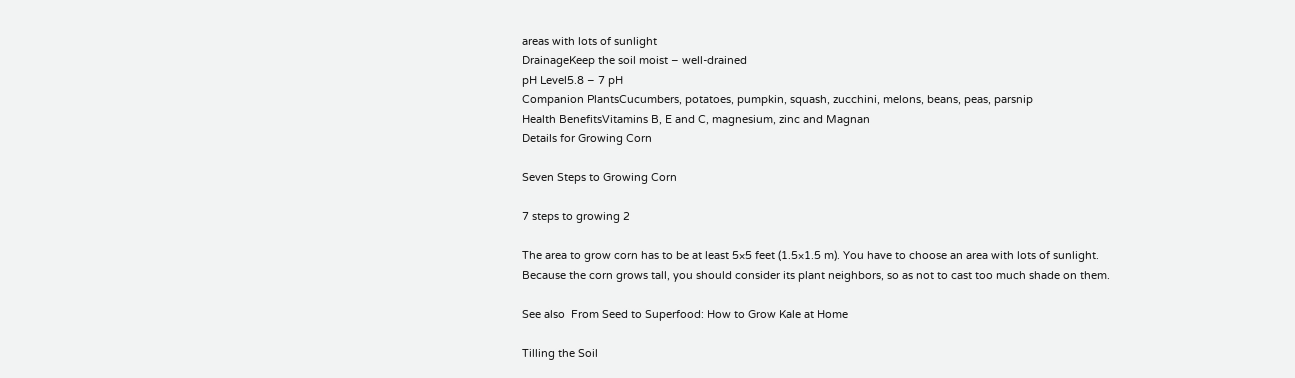areas with lots of sunlight
DrainageKeep the soil moist – well-drained
pH Level5.8 – 7 pH
Companion PlantsCucumbers, potatoes, pumpkin, squash, zucchini, melons, beans, peas, parsnip
Health BenefitsVitamins B, E and C, magnesium, zinc and Magnan
Details for Growing Corn

Seven Steps to Growing Corn

7 steps to growing 2

The area to grow corn has to be at least 5×5 feet (1.5×1.5 m). You have to choose an area with lots of sunlight. Because the corn grows tall, you should consider its plant neighbors, so as not to cast too much shade on them.

See also  From Seed to Superfood: How to Grow Kale at Home

Tilling the Soil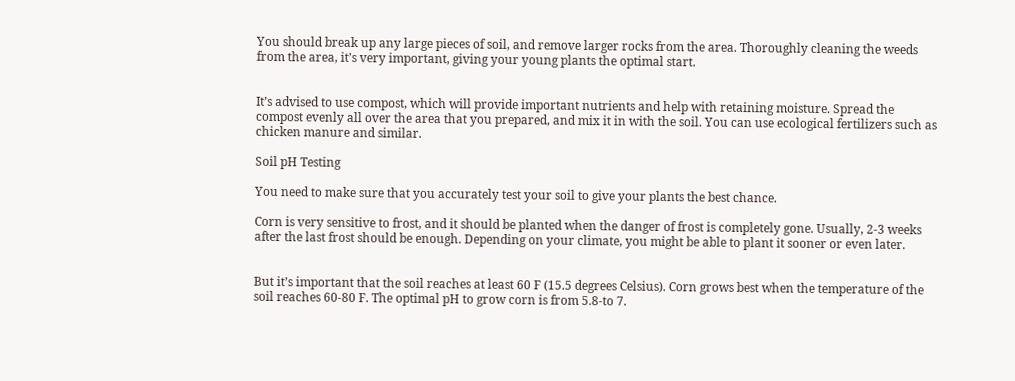You should break up any large pieces of soil, and remove larger rocks from the area. Thoroughly cleaning the weeds from the area, it’s very important, giving your young plants the optimal start.


It’s advised to use compost, which will provide important nutrients and help with retaining moisture. Spread the compost evenly all over the area that you prepared, and mix it in with the soil. You can use ecological fertilizers such as chicken manure and similar.

Soil pH Testing

You need to make sure that you accurately test your soil to give your plants the best chance.

Corn is very sensitive to frost, and it should be planted when the danger of frost is completely gone. Usually, 2-3 weeks after the last frost should be enough. Depending on your climate, you might be able to plant it sooner or even later.


But it’s important that the soil reaches at least 60 F (15.5 degrees Celsius). Corn grows best when the temperature of the soil reaches 60-80 F. The optimal pH to grow corn is from 5.8-to 7.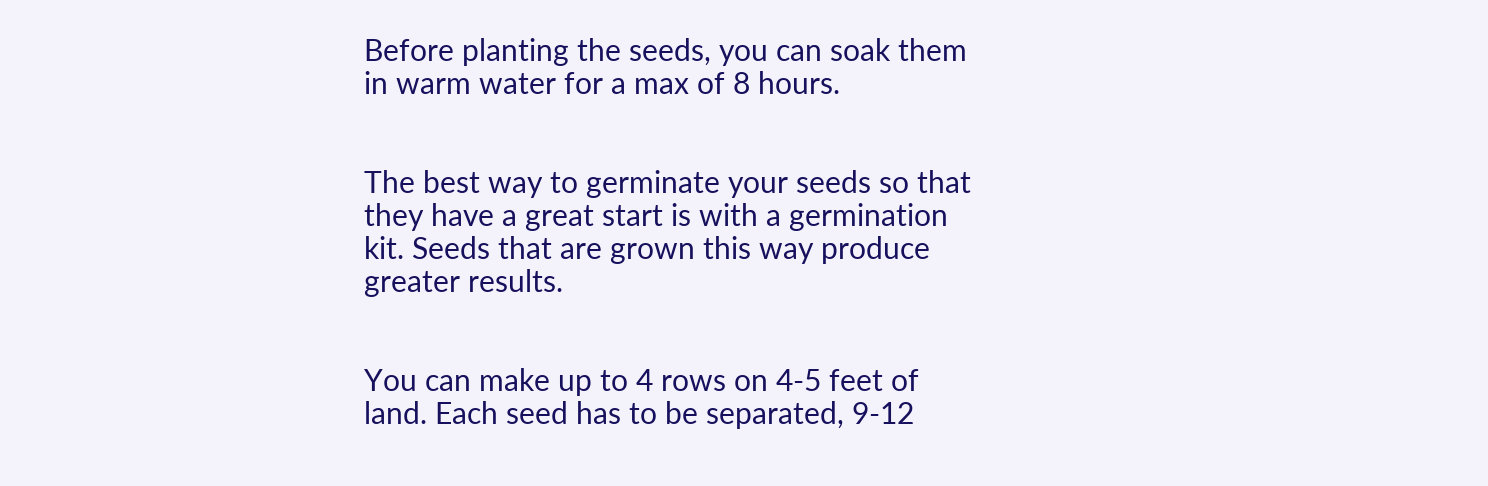Before planting the seeds, you can soak them in warm water for a max of 8 hours.


The best way to germinate your seeds so that they have a great start is with a germination kit. Seeds that are grown this way produce greater results.


You can make up to 4 rows on 4-5 feet of land. Each seed has to be separated, 9-12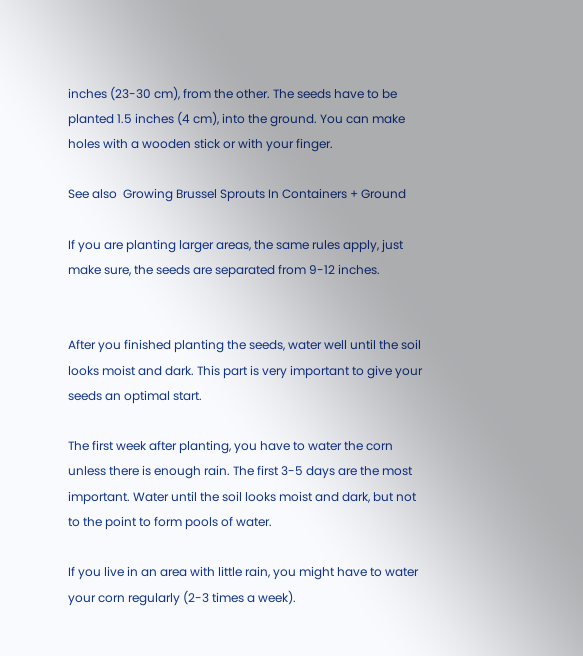inches (23-30 cm), from the other. The seeds have to be planted 1.5 inches (4 cm), into the ground. You can make holes with a wooden stick or with your finger.

See also  Growing Brussel Sprouts In Containers + Ground

If you are planting larger areas, the same rules apply, just make sure, the seeds are separated from 9-12 inches.


After you finished planting the seeds, water well until the soil looks moist and dark. This part is very important to give your seeds an optimal start.

The first week after planting, you have to water the corn unless there is enough rain. The first 3-5 days are the most important. Water until the soil looks moist and dark, but not to the point to form pools of water.

If you live in an area with little rain, you might have to water your corn regularly (2-3 times a week).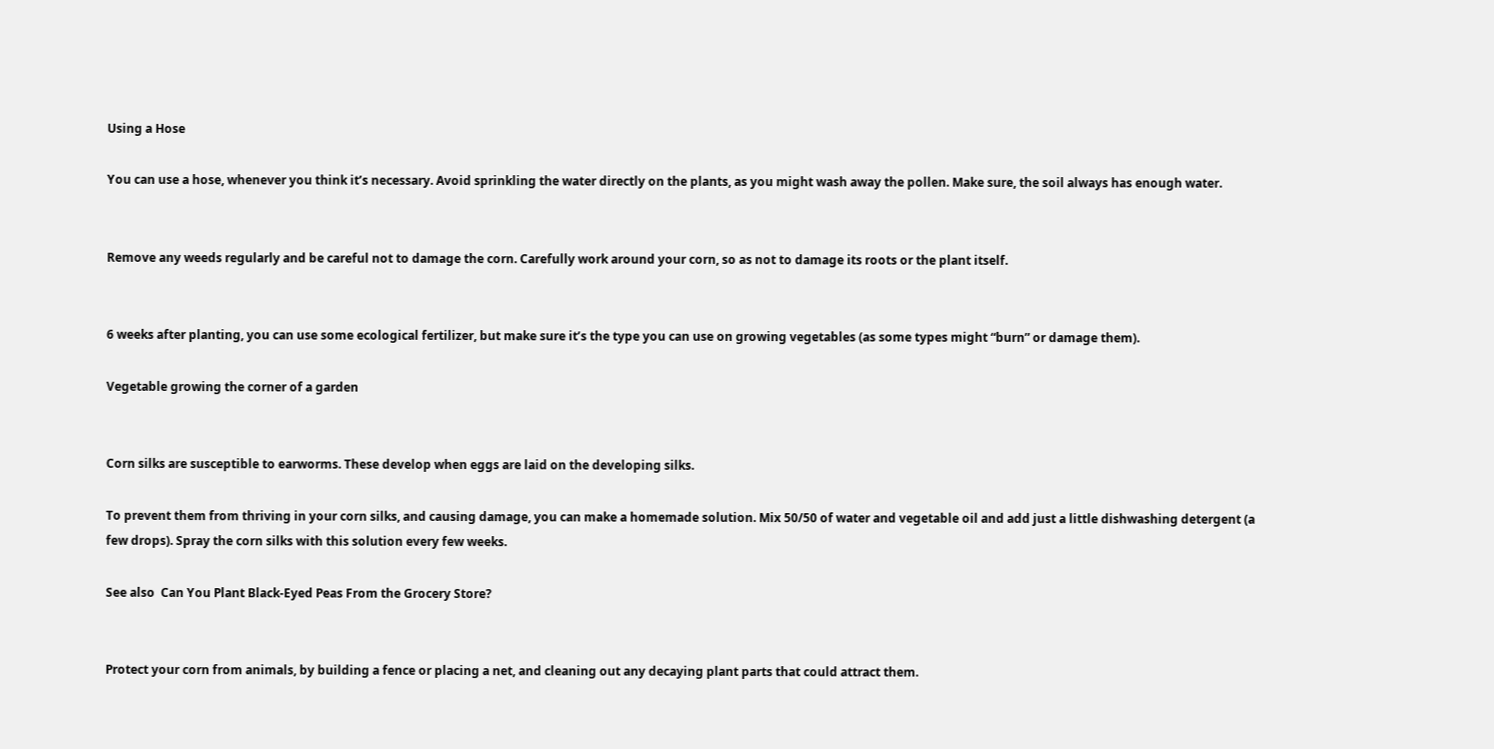Using a Hose

You can use a hose, whenever you think it’s necessary. Avoid sprinkling the water directly on the plants, as you might wash away the pollen. Make sure, the soil always has enough water.


Remove any weeds regularly and be careful not to damage the corn. Carefully work around your corn, so as not to damage its roots or the plant itself.


6 weeks after planting, you can use some ecological fertilizer, but make sure it’s the type you can use on growing vegetables (as some types might “burn” or damage them).

Vegetable growing the corner of a garden


Corn silks are susceptible to earworms. These develop when eggs are laid on the developing silks.

To prevent them from thriving in your corn silks, and causing damage, you can make a homemade solution. Mix 50/50 of water and vegetable oil and add just a little dishwashing detergent (a few drops). Spray the corn silks with this solution every few weeks.

See also  Can You Plant Black-Eyed Peas From the Grocery Store?


Protect your corn from animals, by building a fence or placing a net, and cleaning out any decaying plant parts that could attract them.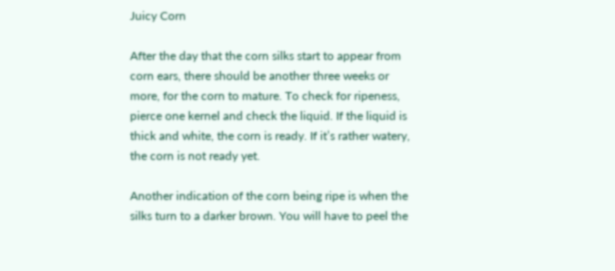Juicy Corn

After the day that the corn silks start to appear from corn ears, there should be another three weeks or more, for the corn to mature. To check for ripeness, pierce one kernel and check the liquid. If the liquid is thick and white, the corn is ready. If it’s rather watery, the corn is not ready yet.

Another indication of the corn being ripe is when the silks turn to a darker brown. You will have to peel the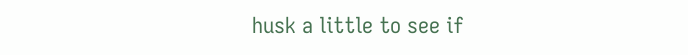husk a little to see if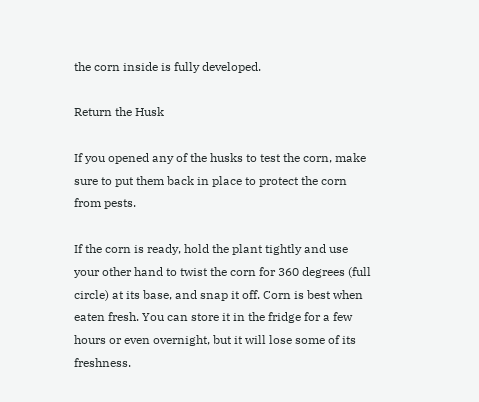the corn inside is fully developed.

Return the Husk

If you opened any of the husks to test the corn, make sure to put them back in place to protect the corn from pests.

If the corn is ready, hold the plant tightly and use your other hand to twist the corn for 360 degrees (full circle) at its base, and snap it off. Corn is best when eaten fresh. You can store it in the fridge for a few hours or even overnight, but it will lose some of its freshness.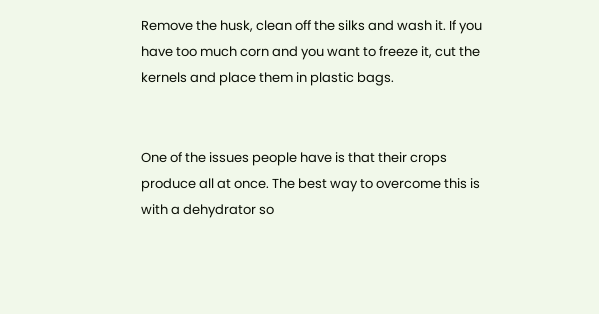Remove the husk, clean off the silks and wash it. If you have too much corn and you want to freeze it, cut the kernels and place them in plastic bags.


One of the issues people have is that their crops produce all at once. The best way to overcome this is with a dehydrator so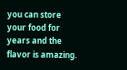you can store your food for years and the flavor is amazing.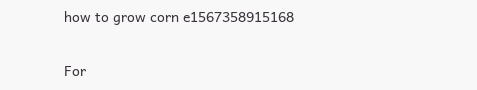how to grow corn e1567358915168

For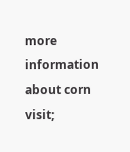more information about corn visit;